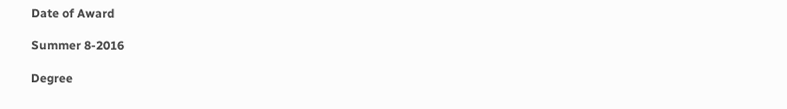Date of Award

Summer 8-2016

Degree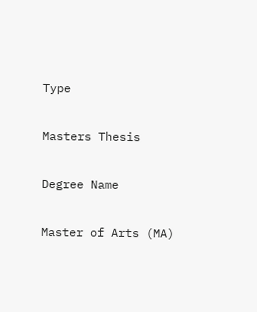Type

Masters Thesis

Degree Name

Master of Arts (MA)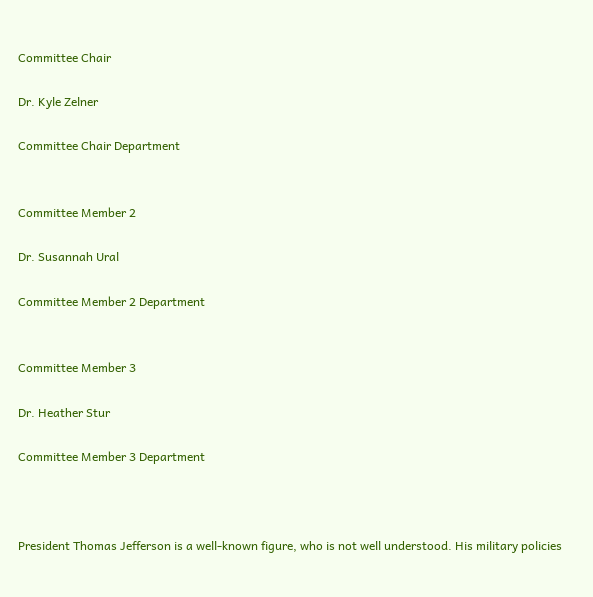Committee Chair

Dr. Kyle Zelner

Committee Chair Department


Committee Member 2

Dr. Susannah Ural

Committee Member 2 Department


Committee Member 3

Dr. Heather Stur

Committee Member 3 Department



President Thomas Jefferson is a well-known figure, who is not well understood. His military policies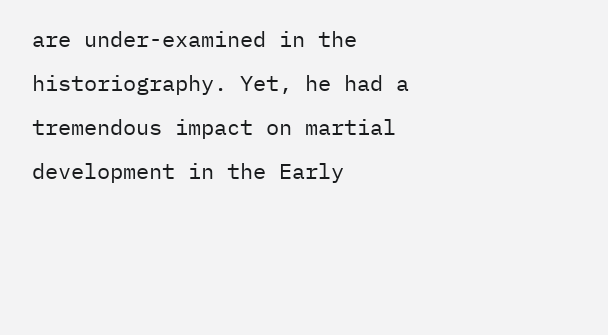are under-examined in the historiography. Yet, he had a tremendous impact on martial development in the Early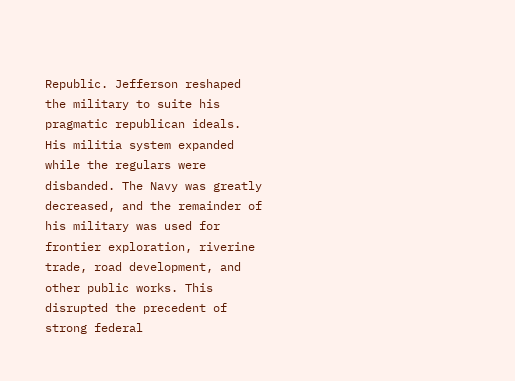Republic. Jefferson reshaped the military to suite his pragmatic republican ideals. His militia system expanded while the regulars were disbanded. The Navy was greatly decreased, and the remainder of his military was used for frontier exploration, riverine trade, road development, and other public works. This disrupted the precedent of strong federal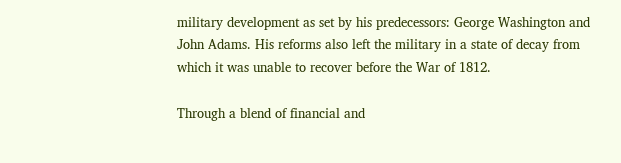military development as set by his predecessors: George Washington and John Adams. His reforms also left the military in a state of decay from which it was unable to recover before the War of 1812.

Through a blend of financial and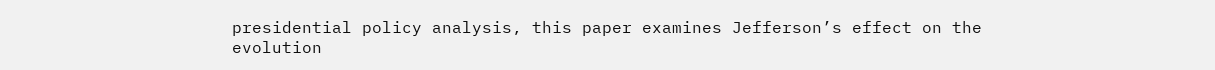presidential policy analysis, this paper examines Jefferson’s effect on the evolution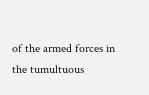of the armed forces in the tumultuous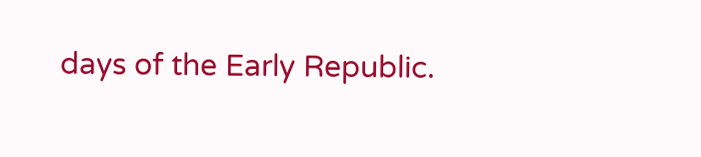days of the Early Republic.